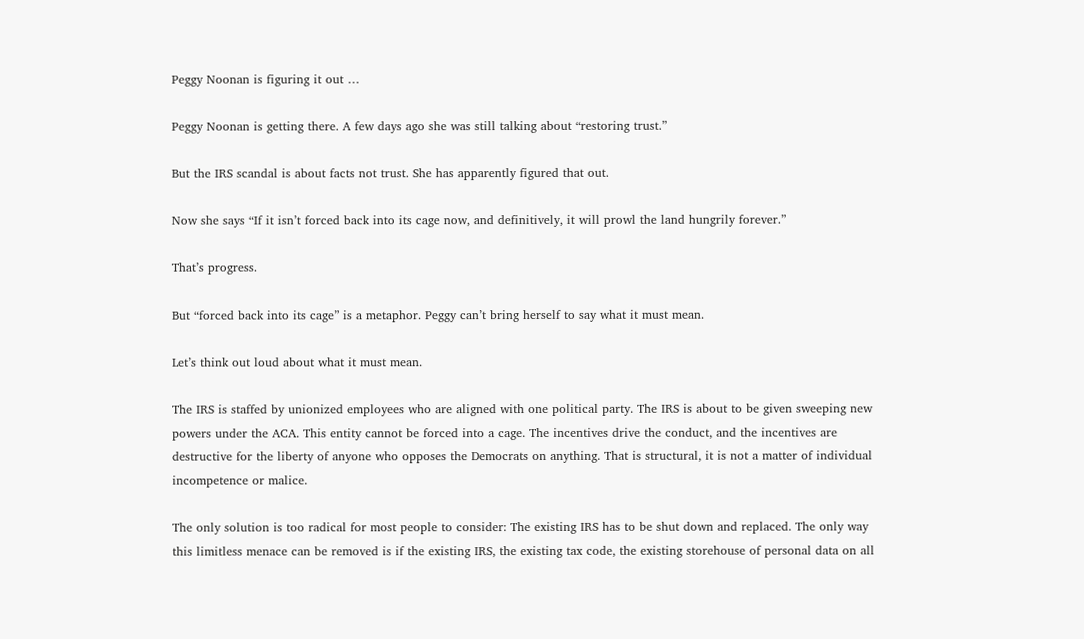Peggy Noonan is figuring it out …

Peggy Noonan is getting there. A few days ago she was still talking about “restoring trust.”

But the IRS scandal is about facts not trust. She has apparently figured that out.

Now she says “If it isn’t forced back into its cage now, and definitively, it will prowl the land hungrily forever.”

That’s progress.

But “forced back into its cage” is a metaphor. Peggy can’t bring herself to say what it must mean.

Let’s think out loud about what it must mean.

The IRS is staffed by unionized employees who are aligned with one political party. The IRS is about to be given sweeping new powers under the ACA. This entity cannot be forced into a cage. The incentives drive the conduct, and the incentives are destructive for the liberty of anyone who opposes the Democrats on anything. That is structural, it is not a matter of individual incompetence or malice.

The only solution is too radical for most people to consider: The existing IRS has to be shut down and replaced. The only way this limitless menace can be removed is if the existing IRS, the existing tax code, the existing storehouse of personal data on all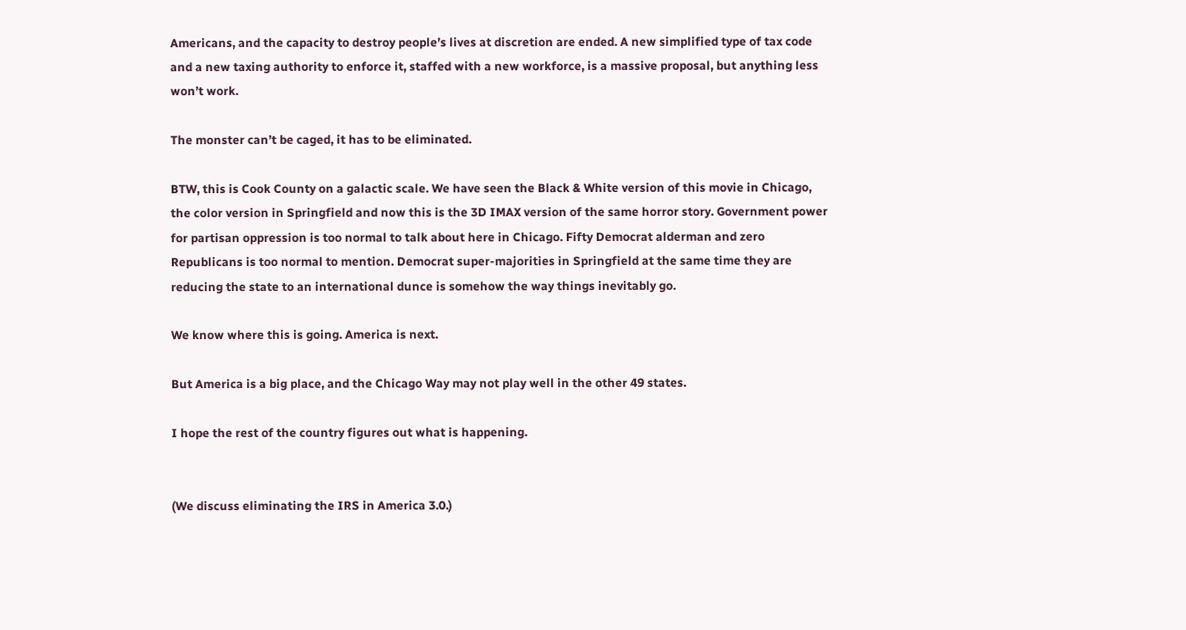Americans, and the capacity to destroy people’s lives at discretion are ended. A new simplified type of tax code and a new taxing authority to enforce it, staffed with a new workforce, is a massive proposal, but anything less won’t work.

The monster can’t be caged, it has to be eliminated.

BTW, this is Cook County on a galactic scale. We have seen the Black & White version of this movie in Chicago, the color version in Springfield and now this is the 3D IMAX version of the same horror story. Government power for partisan oppression is too normal to talk about here in Chicago. Fifty Democrat alderman and zero Republicans is too normal to mention. Democrat super-majorities in Springfield at the same time they are reducing the state to an international dunce is somehow the way things inevitably go.

We know where this is going. America is next.

But America is a big place, and the Chicago Way may not play well in the other 49 states.

I hope the rest of the country figures out what is happening.


(We discuss eliminating the IRS in America 3.0.)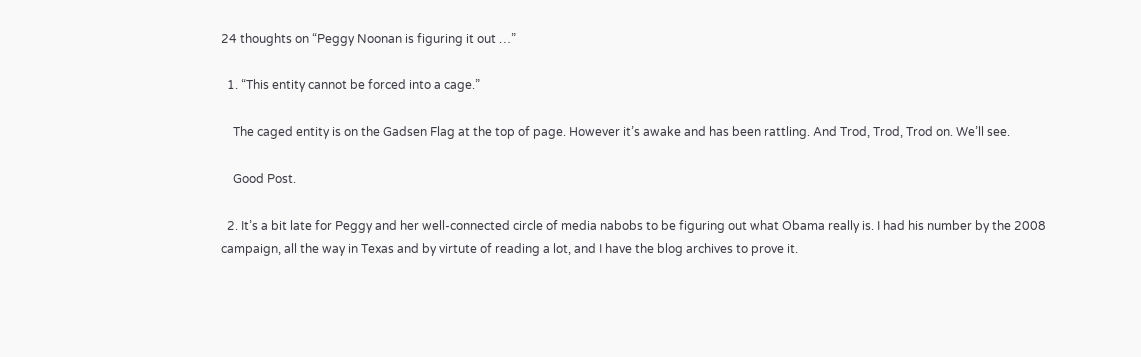24 thoughts on “Peggy Noonan is figuring it out …”

  1. “This entity cannot be forced into a cage.”

    The caged entity is on the Gadsen Flag at the top of page. However it’s awake and has been rattling. And Trod, Trod, Trod on. We’ll see.

    Good Post.

  2. It’s a bit late for Peggy and her well-connected circle of media nabobs to be figuring out what Obama really is. I had his number by the 2008 campaign, all the way in Texas and by virtute of reading a lot, and I have the blog archives to prove it.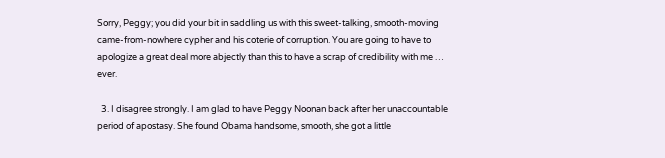Sorry, Peggy; you did your bit in saddling us with this sweet-talking, smooth-moving came-from-nowhere cypher and his coterie of corruption. You are going to have to apologize a great deal more abjectly than this to have a scrap of credibility with me … ever.

  3. I disagree strongly. I am glad to have Peggy Noonan back after her unaccountable period of apostasy. She found Obama handsome, smooth, she got a little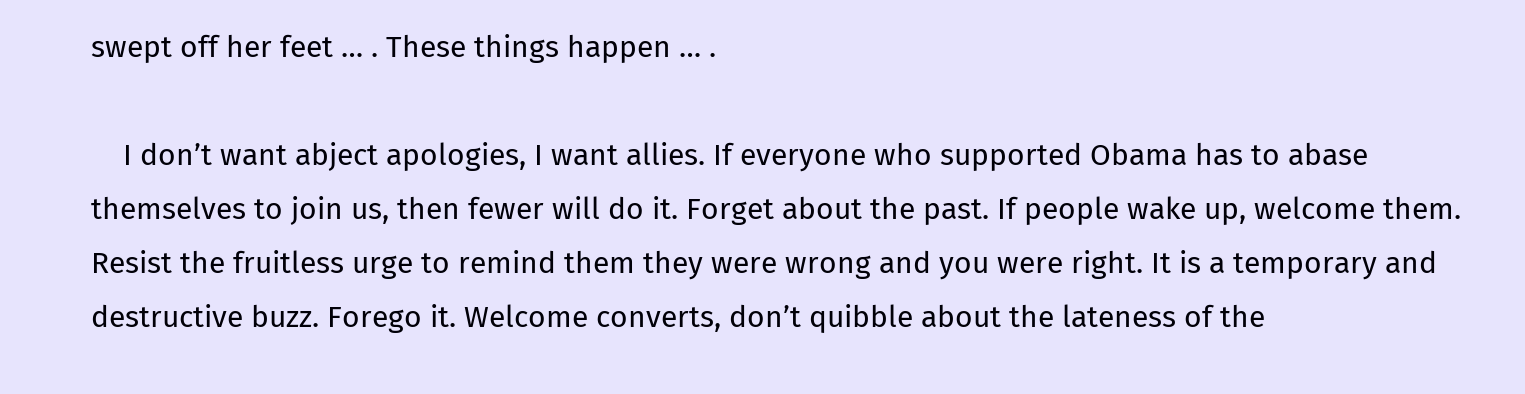swept off her feet … . These things happen … .

    I don’t want abject apologies, I want allies. If everyone who supported Obama has to abase themselves to join us, then fewer will do it. Forget about the past. If people wake up, welcome them. Resist the fruitless urge to remind them they were wrong and you were right. It is a temporary and destructive buzz. Forego it. Welcome converts, don’t quibble about the lateness of the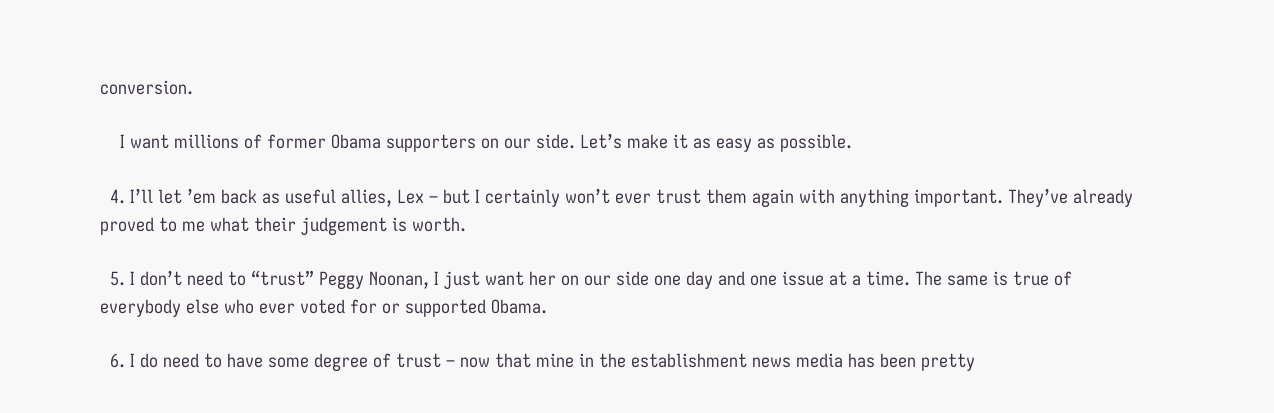conversion.

    I want millions of former Obama supporters on our side. Let’s make it as easy as possible.

  4. I’ll let ’em back as useful allies, Lex – but I certainly won’t ever trust them again with anything important. They’ve already proved to me what their judgement is worth.

  5. I don’t need to “trust” Peggy Noonan, I just want her on our side one day and one issue at a time. The same is true of everybody else who ever voted for or supported Obama.

  6. I do need to have some degree of trust – now that mine in the establishment news media has been pretty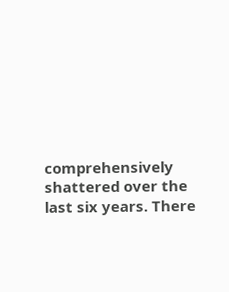comprehensively shattered over the last six years. There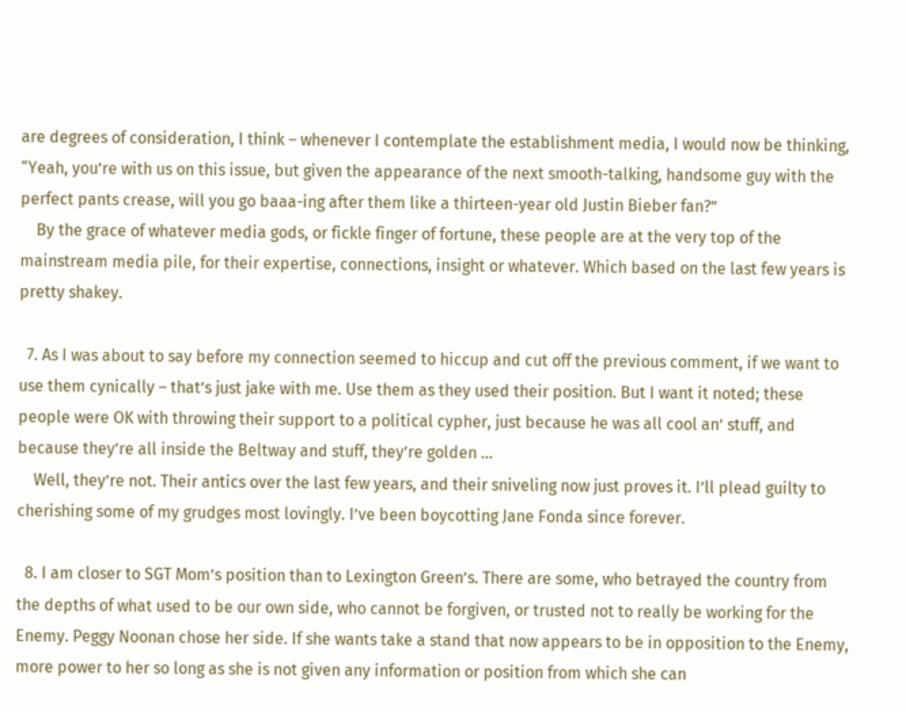are degrees of consideration, I think – whenever I contemplate the establishment media, I would now be thinking, “Yeah, you’re with us on this issue, but given the appearance of the next smooth-talking, handsome guy with the perfect pants crease, will you go baaa-ing after them like a thirteen-year old Justin Bieber fan?”
    By the grace of whatever media gods, or fickle finger of fortune, these people are at the very top of the mainstream media pile, for their expertise, connections, insight or whatever. Which based on the last few years is pretty shakey.

  7. As I was about to say before my connection seemed to hiccup and cut off the previous comment, if we want to use them cynically – that’s just jake with me. Use them as they used their position. But I want it noted; these people were OK with throwing their support to a political cypher, just because he was all cool an’ stuff, and because they’re all inside the Beltway and stuff, they’re golden …
    Well, they’re not. Their antics over the last few years, and their sniveling now just proves it. I’ll plead guilty to cherishing some of my grudges most lovingly. I’ve been boycotting Jane Fonda since forever.

  8. I am closer to SGT Mom’s position than to Lexington Green’s. There are some, who betrayed the country from the depths of what used to be our own side, who cannot be forgiven, or trusted not to really be working for the Enemy. Peggy Noonan chose her side. If she wants take a stand that now appears to be in opposition to the Enemy, more power to her so long as she is not given any information or position from which she can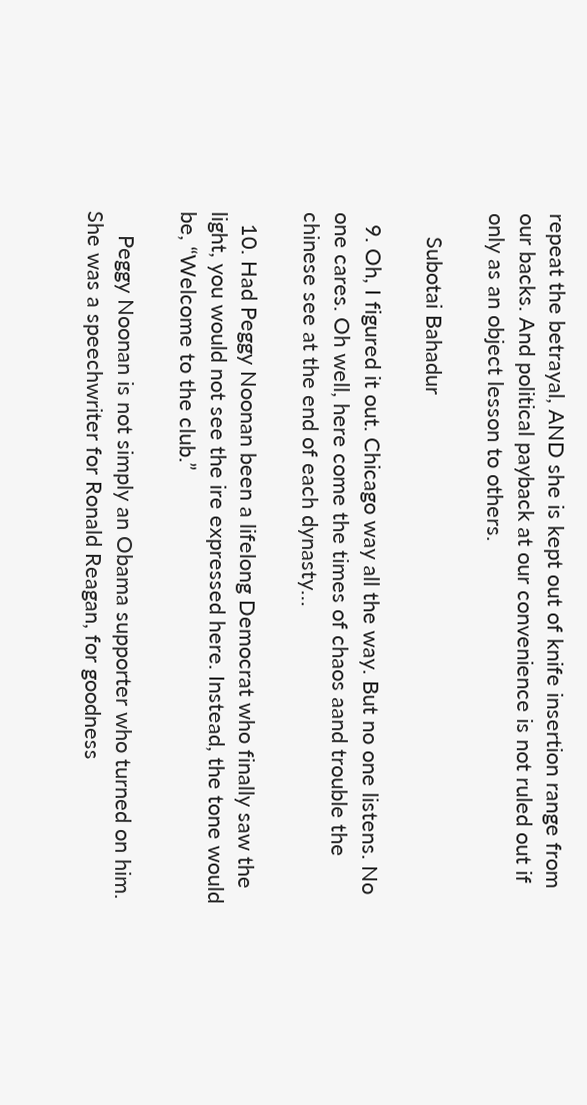repeat the betrayal, AND she is kept out of knife insertion range from our backs. And political payback at our convenience is not ruled out if only as an object lesson to others.

    Subotai Bahadur

  9. Oh, I figured it out. Chicago way all the way. But no one listens. No one cares. Oh well, here come the times of chaos aand trouble the chinese see at the end of each dynasty…

  10. Had Peggy Noonan been a lifelong Democrat who finally saw the light, you would not see the ire expressed here. Instead, the tone would be, “Welcome to the club.”

    Peggy Noonan is not simply an Obama supporter who turned on him. She was a speechwriter for Ronald Reagan, for goodness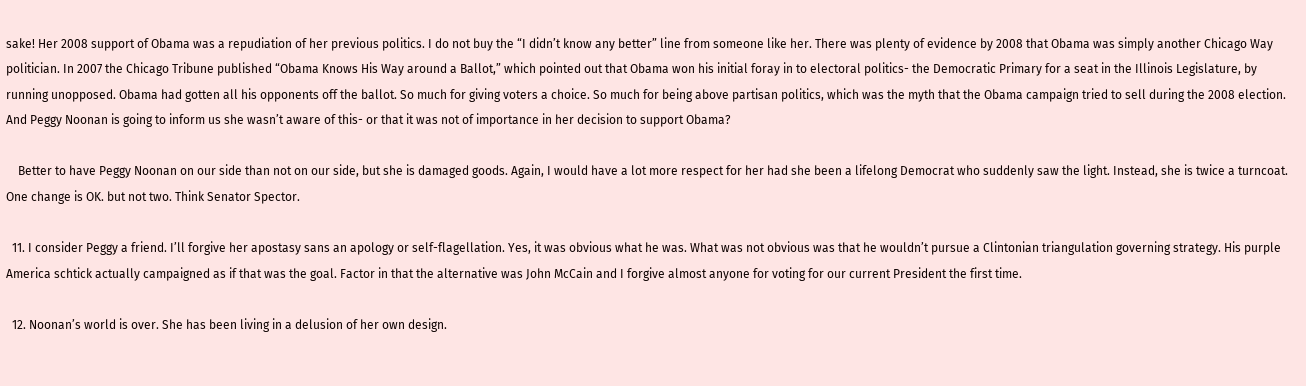sake! Her 2008 support of Obama was a repudiation of her previous politics. I do not buy the “I didn’t know any better” line from someone like her. There was plenty of evidence by 2008 that Obama was simply another Chicago Way politician. In 2007 the Chicago Tribune published “Obama Knows His Way around a Ballot,” which pointed out that Obama won his initial foray in to electoral politics- the Democratic Primary for a seat in the Illinois Legislature, by running unopposed. Obama had gotten all his opponents off the ballot. So much for giving voters a choice. So much for being above partisan politics, which was the myth that the Obama campaign tried to sell during the 2008 election. And Peggy Noonan is going to inform us she wasn’t aware of this- or that it was not of importance in her decision to support Obama?

    Better to have Peggy Noonan on our side than not on our side, but she is damaged goods. Again, I would have a lot more respect for her had she been a lifelong Democrat who suddenly saw the light. Instead, she is twice a turncoat. One change is OK. but not two. Think Senator Spector.

  11. I consider Peggy a friend. I’ll forgive her apostasy sans an apology or self-flagellation. Yes, it was obvious what he was. What was not obvious was that he wouldn’t pursue a Clintonian triangulation governing strategy. His purple America schtick actually campaigned as if that was the goal. Factor in that the alternative was John McCain and I forgive almost anyone for voting for our current President the first time.

  12. Noonan’s world is over. She has been living in a delusion of her own design.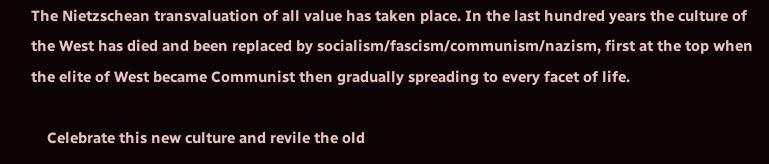The Nietzschean transvaluation of all value has taken place. In the last hundred years the culture of the West has died and been replaced by socialism/fascism/communism/nazism, first at the top when the elite of West became Communist then gradually spreading to every facet of life.

    Celebrate this new culture and revile the old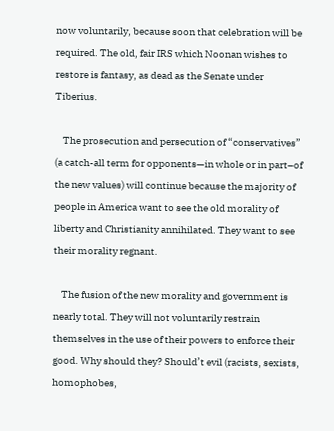now voluntarily, because soon that celebration will be required. The old, fair IRS which Noonan wishes to restore is fantasy, as dead as the Senate under Tiberius.

    The prosecution and persecution of “conservatives” (a catch-all term for opponents—in whole or in part–of the new values) will continue because the majority of people in America want to see the old morality of liberty and Christianity annihilated. They want to see their morality regnant.

    The fusion of the new morality and government is nearly total. They will not voluntarily restrain themselves in the use of their powers to enforce their good. Why should they? Should’t evil (racists, sexists, homophobes,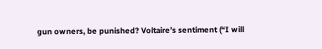gun owners, be punished? Voltaire’s sentiment (“I will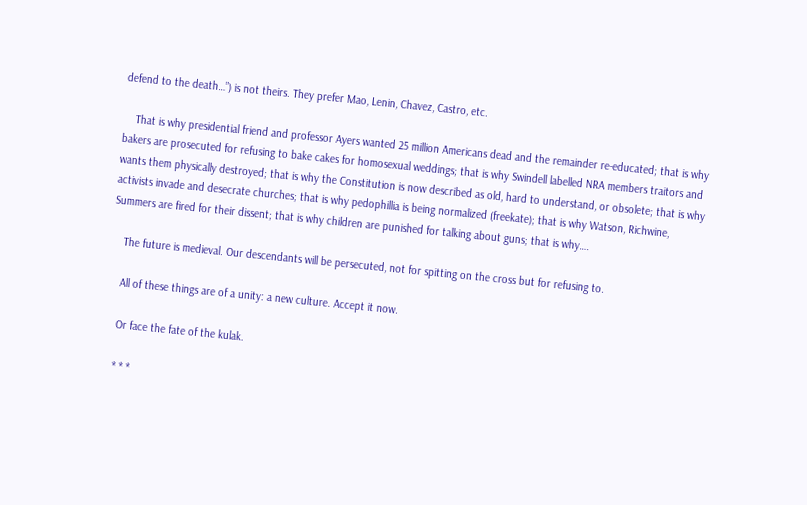defend to the death…”) is not theirs. They prefer Mao, Lenin, Chavez, Castro, etc.

    That is why presidential friend and professor Ayers wanted 25 million Americans dead and the remainder re-educated; that is why bakers are prosecuted for refusing to bake cakes for homosexual weddings; that is why Swindell labelled NRA members traitors and wants them physically destroyed; that is why the Constitution is now described as old, hard to understand, or obsolete; that is why activists invade and desecrate churches; that is why pedophillia is being normalized (freekate); that is why Watson, Richwine, Summers are fired for their dissent; that is why children are punished for talking about guns; that is why….

    The future is medieval. Our descendants will be persecuted, not for spitting on the cross but for refusing to.

    All of these things are of a unity: a new culture. Accept it now.

    Or face the fate of the kulak.

    * * *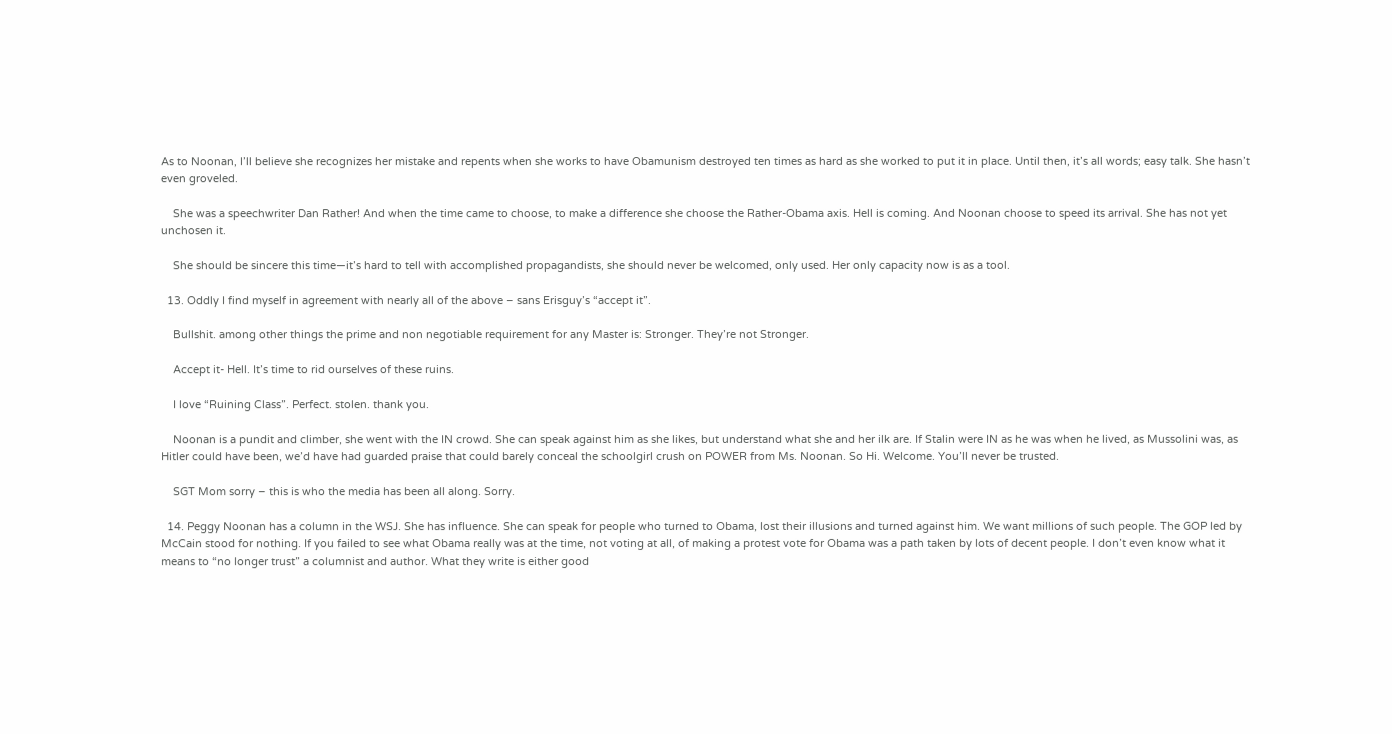As to Noonan, I’ll believe she recognizes her mistake and repents when she works to have Obamunism destroyed ten times as hard as she worked to put it in place. Until then, it’s all words; easy talk. She hasn’t even groveled.

    She was a speechwriter Dan Rather! And when the time came to choose, to make a difference she choose the Rather-Obama axis. Hell is coming. And Noonan choose to speed its arrival. She has not yet unchosen it.

    She should be sincere this time—it’s hard to tell with accomplished propagandists, she should never be welcomed, only used. Her only capacity now is as a tool.

  13. Oddly I find myself in agreement with nearly all of the above – sans Erisguy’s “accept it”.

    Bullshit. among other things the prime and non negotiable requirement for any Master is: Stronger. They’re not Stronger.

    Accept it- Hell. It’s time to rid ourselves of these ruins.

    I love “Ruining Class”. Perfect. stolen. thank you.

    Noonan is a pundit and climber, she went with the IN crowd. She can speak against him as she likes, but understand what she and her ilk are. If Stalin were IN as he was when he lived, as Mussolini was, as Hitler could have been, we’d have had guarded praise that could barely conceal the schoolgirl crush on POWER from Ms. Noonan. So Hi. Welcome. You’ll never be trusted.

    SGT Mom sorry – this is who the media has been all along. Sorry.

  14. Peggy Noonan has a column in the WSJ. She has influence. She can speak for people who turned to Obama, lost their illusions and turned against him. We want millions of such people. The GOP led by McCain stood for nothing. If you failed to see what Obama really was at the time, not voting at all, of making a protest vote for Obama was a path taken by lots of decent people. I don’t even know what it means to “no longer trust” a columnist and author. What they write is either good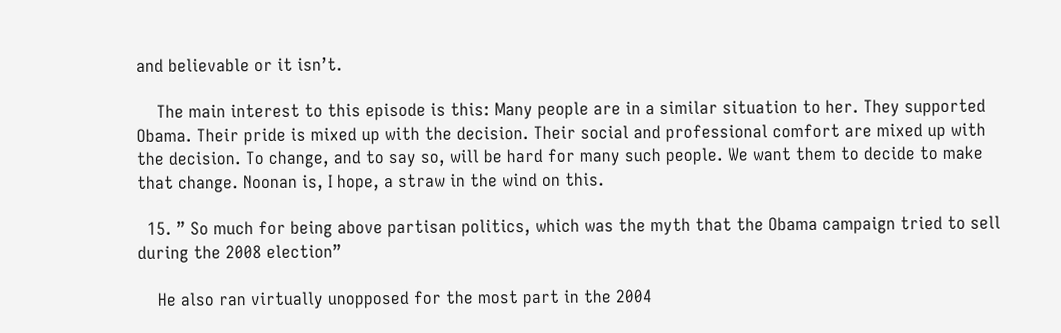and believable or it isn’t.

    The main interest to this episode is this: Many people are in a similar situation to her. They supported Obama. Their pride is mixed up with the decision. Their social and professional comfort are mixed up with the decision. To change, and to say so, will be hard for many such people. We want them to decide to make that change. Noonan is, I hope, a straw in the wind on this.

  15. ” So much for being above partisan politics, which was the myth that the Obama campaign tried to sell during the 2008 election”

    He also ran virtually unopposed for the most part in the 2004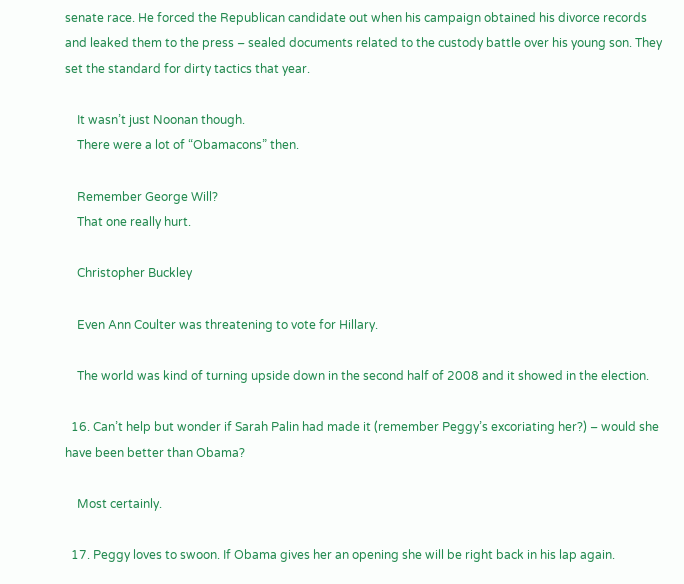senate race. He forced the Republican candidate out when his campaign obtained his divorce records and leaked them to the press – sealed documents related to the custody battle over his young son. They set the standard for dirty tactics that year.

    It wasn’t just Noonan though.
    There were a lot of “Obamacons” then.

    Remember George Will?
    That one really hurt.

    Christopher Buckley

    Even Ann Coulter was threatening to vote for Hillary.

    The world was kind of turning upside down in the second half of 2008 and it showed in the election.

  16. Can’t help but wonder if Sarah Palin had made it (remember Peggy’s excoriating her?) – would she have been better than Obama?

    Most certainly.

  17. Peggy loves to swoon. If Obama gives her an opening she will be right back in his lap again.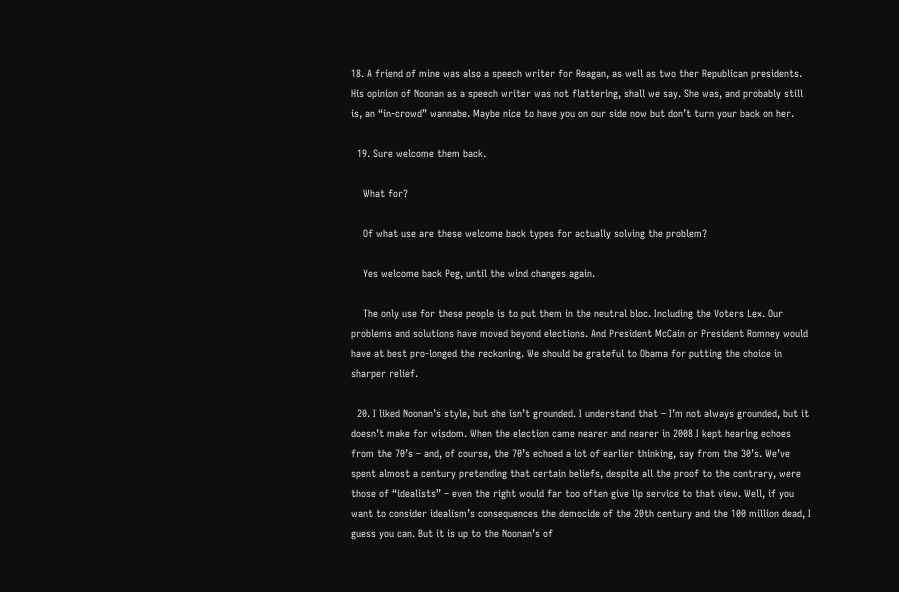18. A friend of mine was also a speech writer for Reagan, as well as two ther Republican presidents. His opinion of Noonan as a speech writer was not flattering, shall we say. She was, and probably still is, an “in-crowd” wannabe. Maybe nice to have you on our side now but don’t turn your back on her.

  19. Sure welcome them back.

    What for?

    Of what use are these welcome back types for actually solving the problem?

    Yes welcome back Peg, until the wind changes again.

    The only use for these people is to put them in the neutral bloc. Including the Voters Lex. Our problems and solutions have moved beyond elections. And President McCain or President Romney would have at best pro-longed the reckoning. We should be grateful to Obama for putting the choice in sharper relief.

  20. I liked Noonan’s style, but she isn’t grounded. I understand that – I’m not always grounded, but it doesn’t make for wisdom. When the election came nearer and nearer in 2008 I kept hearing echoes from the 70’s – and, of course, the 70’s echoed a lot of earlier thinking, say from the 30’s. We’ve spent almost a century pretending that certain beliefs, despite all the proof to the contrary, were those of “idealists” – even the right would far too often give lip service to that view. Well, if you want to consider idealism’s consequences the democide of the 20th century and the 100 million dead, I guess you can. But it is up to the Noonan’s of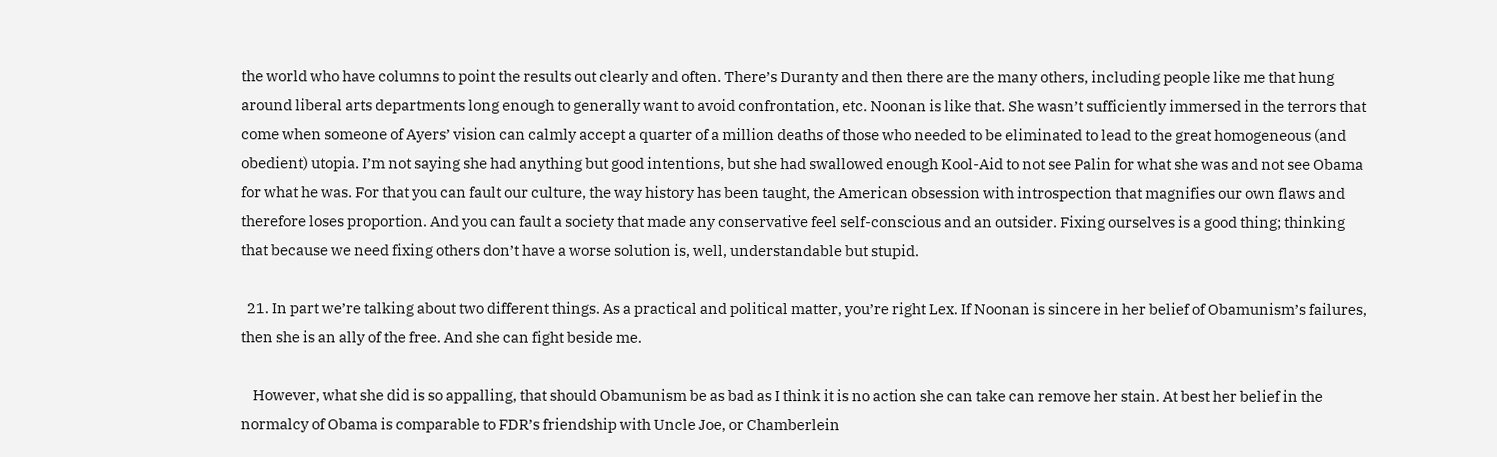the world who have columns to point the results out clearly and often. There’s Duranty and then there are the many others, including people like me that hung around liberal arts departments long enough to generally want to avoid confrontation, etc. Noonan is like that. She wasn’t sufficiently immersed in the terrors that come when someone of Ayers’ vision can calmly accept a quarter of a million deaths of those who needed to be eliminated to lead to the great homogeneous (and obedient) utopia. I’m not saying she had anything but good intentions, but she had swallowed enough Kool-Aid to not see Palin for what she was and not see Obama for what he was. For that you can fault our culture, the way history has been taught, the American obsession with introspection that magnifies our own flaws and therefore loses proportion. And you can fault a society that made any conservative feel self-conscious and an outsider. Fixing ourselves is a good thing; thinking that because we need fixing others don’t have a worse solution is, well, understandable but stupid.

  21. In part we’re talking about two different things. As a practical and political matter, you’re right Lex. If Noonan is sincere in her belief of Obamunism’s failures, then she is an ally of the free. And she can fight beside me.

    However, what she did is so appalling, that should Obamunism be as bad as I think it is no action she can take can remove her stain. At best her belief in the normalcy of Obama is comparable to FDR’s friendship with Uncle Joe, or Chamberlein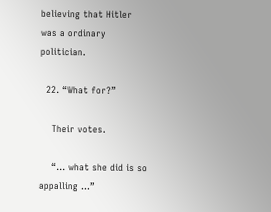believing that Hitler was a ordinary politician.

  22. “What for?”

    Their votes.

    “… what she did is so appalling …”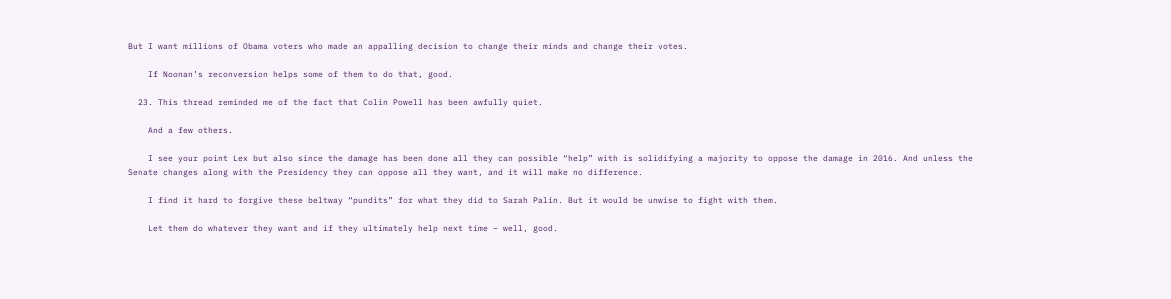But I want millions of Obama voters who made an appalling decision to change their minds and change their votes.

    If Noonan’s reconversion helps some of them to do that, good.

  23. This thread reminded me of the fact that Colin Powell has been awfully quiet.

    And a few others.

    I see your point Lex but also since the damage has been done all they can possible “help” with is solidifying a majority to oppose the damage in 2016. And unless the Senate changes along with the Presidency they can oppose all they want, and it will make no difference.

    I find it hard to forgive these beltway “pundits” for what they did to Sarah Palin. But it would be unwise to fight with them.

    Let them do whatever they want and if they ultimately help next time – well, good.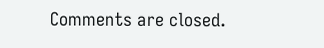Comments are closed.